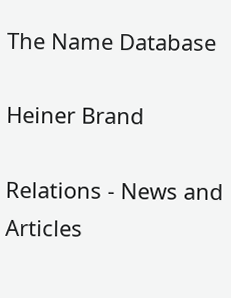The Name Database

Heiner Brand

Relations - News and Articles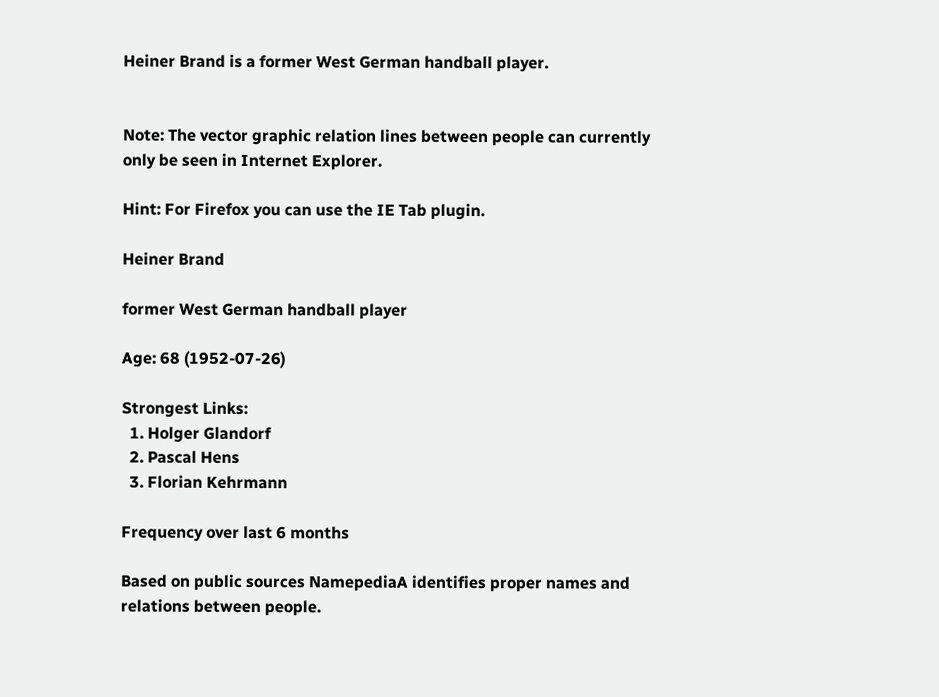Heiner Brand is a former West German handball player.


Note: The vector graphic relation lines between people can currently only be seen in Internet Explorer.

Hint: For Firefox you can use the IE Tab plugin.

Heiner Brand

former West German handball player

Age: 68 (1952-07-26)

Strongest Links:
  1. Holger Glandorf
  2. Pascal Hens
  3. Florian Kehrmann

Frequency over last 6 months

Based on public sources NamepediaA identifies proper names and relations between people.